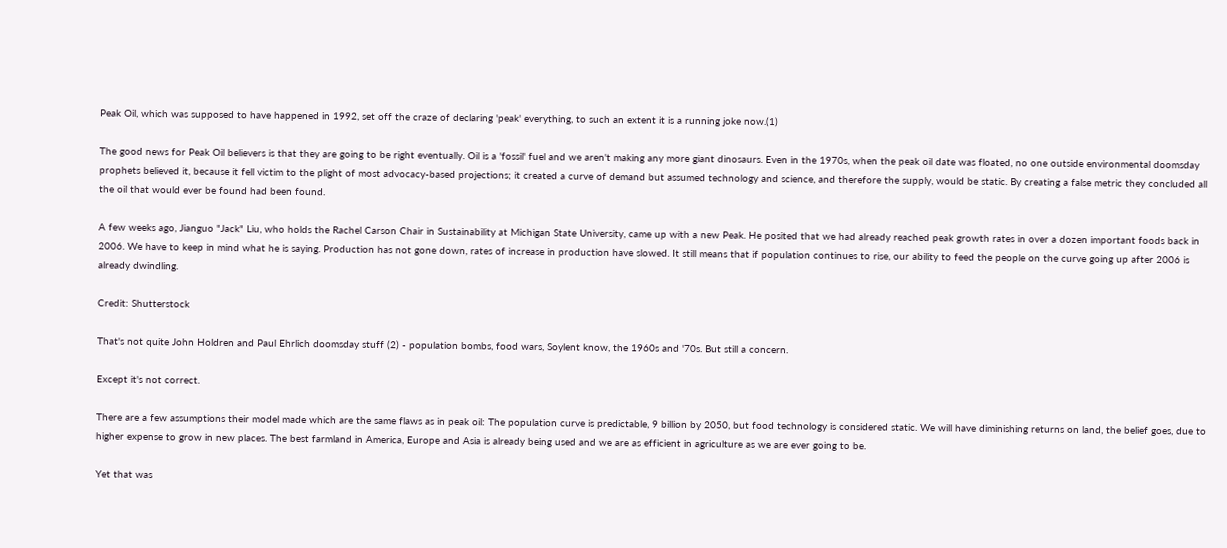Peak Oil, which was supposed to have happened in 1992, set off the craze of declaring 'peak' everything, to such an extent it is a running joke now.(1)

The good news for Peak Oil believers is that they are going to be right eventually. Oil is a 'fossil' fuel and we aren't making any more giant dinosaurs. Even in the 1970s, when the peak oil date was floated, no one outside environmental doomsday prophets believed it, because it fell victim to the plight of most advocacy-based projections; it created a curve of demand but assumed technology and science, and therefore the supply, would be static. By creating a false metric they concluded all the oil that would ever be found had been found.

A few weeks ago, Jianguo "Jack" Liu, who holds the Rachel Carson Chair in Sustainability at Michigan State University, came up with a new Peak. He posited that we had already reached peak growth rates in over a dozen important foods back in 2006. We have to keep in mind what he is saying. Production has not gone down, rates of increase in production have slowed. It still means that if population continues to rise, our ability to feed the people on the curve going up after 2006 is already dwindling.

Credit: Shutterstock

That's not quite John Holdren and Paul Ehrlich doomsday stuff (2) - population bombs, food wars, Soylent know, the 1960s and '70s. But still a concern.

Except it's not correct.

There are a few assumptions their model made which are the same flaws as in peak oil: The population curve is predictable, 9 billion by 2050, but food technology is considered static. We will have diminishing returns on land, the belief goes, due to higher expense to grow in new places. The best farmland in America, Europe and Asia is already being used and we are as efficient in agriculture as we are ever going to be.

Yet that was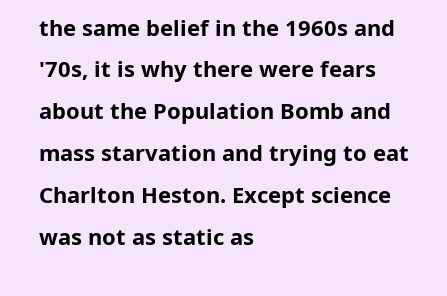the same belief in the 1960s and '70s, it is why there were fears about the Population Bomb and mass starvation and trying to eat Charlton Heston. Except science was not as static as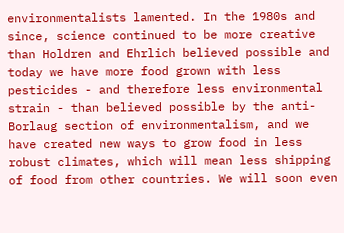environmentalists lamented. In the 1980s and since, science continued to be more creative than Holdren and Ehrlich believed possible and today we have more food grown with less pesticides - and therefore less environmental strain - than believed possible by the anti-Borlaug section of environmentalism, and we have created new ways to grow food in less robust climates, which will mean less shipping of food from other countries. We will soon even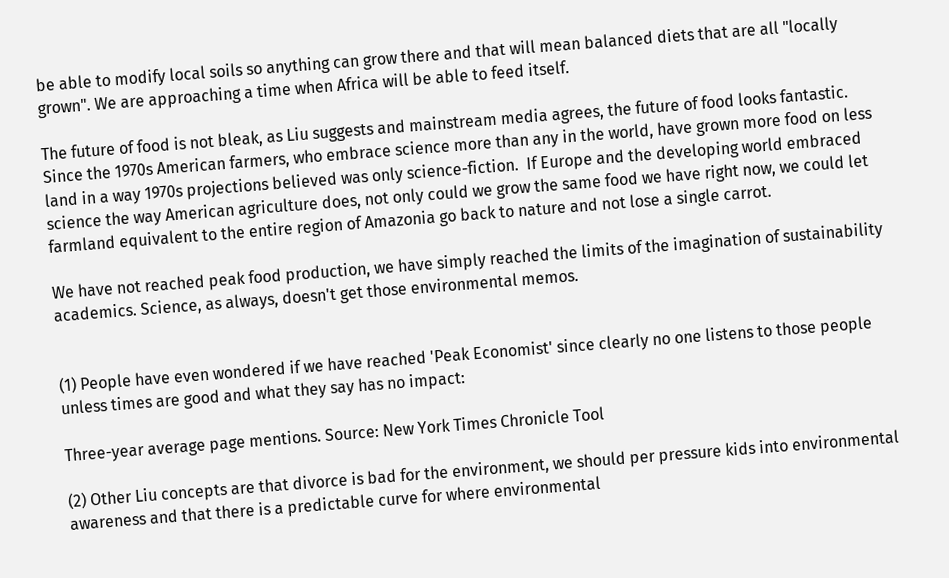be able to modify local soils so anything can grow there and that will mean balanced diets that are all "locally grown". We are approaching a time when Africa will be able to feed itself.

The future of food is not bleak, as Liu suggests and mainstream media agrees, the future of food looks fantastic. Since the 1970s American farmers, who embrace science more than any in the world, have grown more food on less land in a way 1970s projections believed was only science-fiction.  If Europe and the developing world embraced science the way American agriculture does, not only could we grow the same food we have right now, we could let farmland equivalent to the entire region of Amazonia go back to nature and not lose a single carrot.

We have not reached peak food production, we have simply reached the limits of the imagination of sustainability academics. Science, as always, doesn't get those environmental memos.


(1) People have even wondered if we have reached 'Peak Economist' since clearly no one listens to those people unless times are good and what they say has no impact:

Three-year average page mentions. Source: New York Times Chronicle Tool

(2) Other Liu concepts are that divorce is bad for the environment, we should per pressure kids into environmental awareness and that there is a predictable curve for where environmental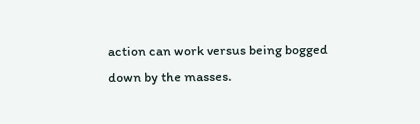action can work versus being bogged down by the masses.